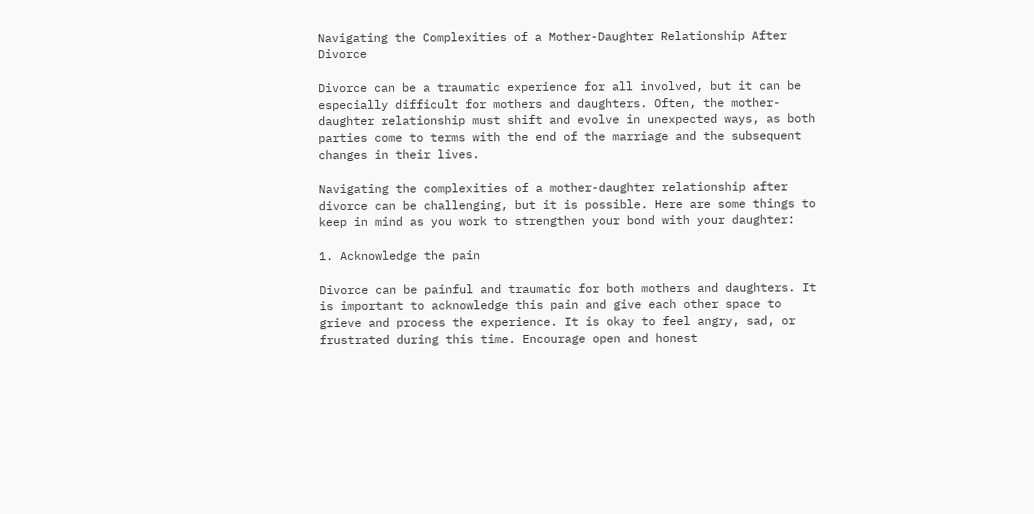Navigating the Complexities of a Mother-Daughter Relationship After Divorce

Divorce can be a traumatic experience for all involved, but it can be especially difficult for mothers and daughters. Often, the mother-daughter relationship must shift and evolve in unexpected ways, as both parties come to terms with the end of the marriage and the subsequent changes in their lives.

Navigating the complexities of a mother-daughter relationship after divorce can be challenging, but it is possible. Here are some things to keep in mind as you work to strengthen your bond with your daughter:

1. Acknowledge the pain

Divorce can be painful and traumatic for both mothers and daughters. It is important to acknowledge this pain and give each other space to grieve and process the experience. It is okay to feel angry, sad, or frustrated during this time. Encourage open and honest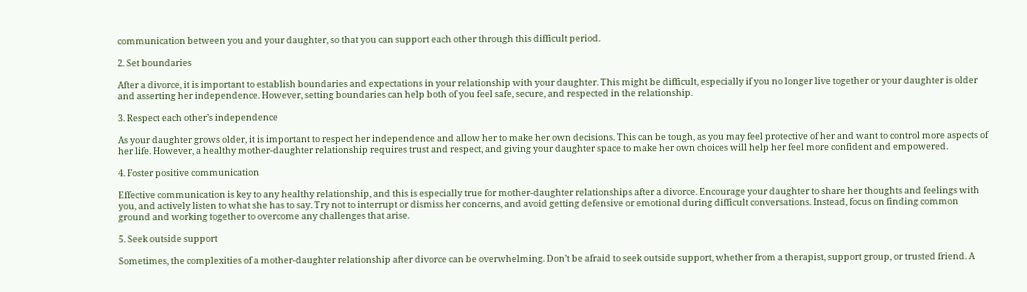communication between you and your daughter, so that you can support each other through this difficult period.

2. Set boundaries

After a divorce, it is important to establish boundaries and expectations in your relationship with your daughter. This might be difficult, especially if you no longer live together or your daughter is older and asserting her independence. However, setting boundaries can help both of you feel safe, secure, and respected in the relationship.

3. Respect each other’s independence

As your daughter grows older, it is important to respect her independence and allow her to make her own decisions. This can be tough, as you may feel protective of her and want to control more aspects of her life. However, a healthy mother-daughter relationship requires trust and respect, and giving your daughter space to make her own choices will help her feel more confident and empowered.

4. Foster positive communication

Effective communication is key to any healthy relationship, and this is especially true for mother-daughter relationships after a divorce. Encourage your daughter to share her thoughts and feelings with you, and actively listen to what she has to say. Try not to interrupt or dismiss her concerns, and avoid getting defensive or emotional during difficult conversations. Instead, focus on finding common ground and working together to overcome any challenges that arise.

5. Seek outside support

Sometimes, the complexities of a mother-daughter relationship after divorce can be overwhelming. Don’t be afraid to seek outside support, whether from a therapist, support group, or trusted friend. A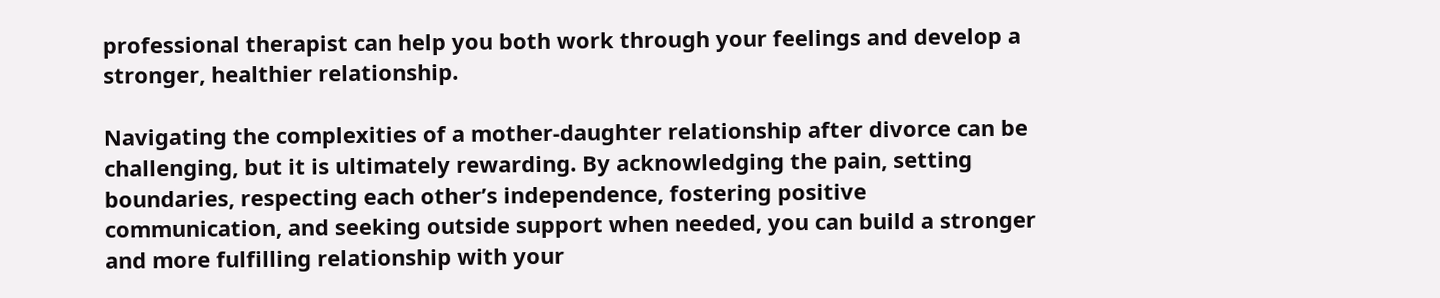professional therapist can help you both work through your feelings and develop a stronger, healthier relationship.

Navigating the complexities of a mother-daughter relationship after divorce can be challenging, but it is ultimately rewarding. By acknowledging the pain, setting boundaries, respecting each other’s independence, fostering positive communication, and seeking outside support when needed, you can build a stronger and more fulfilling relationship with your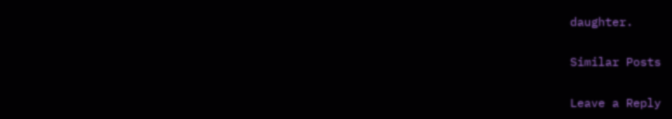daughter.

Similar Posts

Leave a Reply